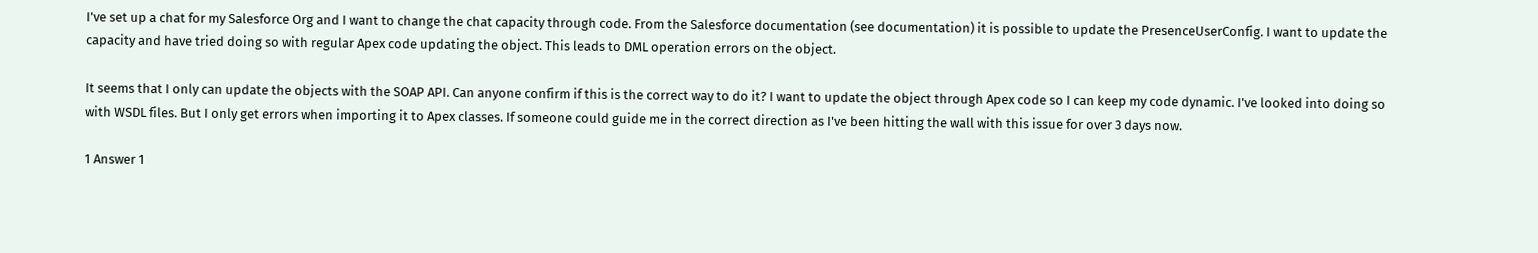I've set up a chat for my Salesforce Org and I want to change the chat capacity through code. From the Salesforce documentation (see documentation) it is possible to update the PresenceUserConfig. I want to update the capacity and have tried doing so with regular Apex code updating the object. This leads to DML operation errors on the object.

It seems that I only can update the objects with the SOAP API. Can anyone confirm if this is the correct way to do it? I want to update the object through Apex code so I can keep my code dynamic. I've looked into doing so with WSDL files. But I only get errors when importing it to Apex classes. If someone could guide me in the correct direction as I've been hitting the wall with this issue for over 3 days now.

1 Answer 1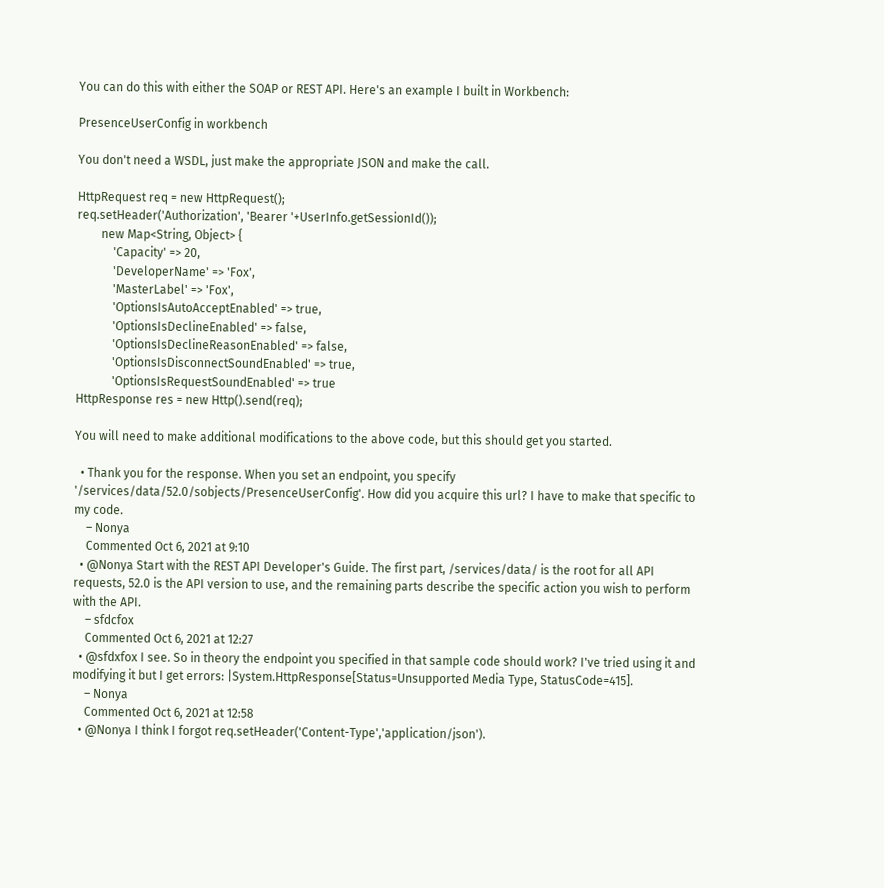You can do this with either the SOAP or REST API. Here's an example I built in Workbench:

PresenceUserConfig in workbench

You don't need a WSDL, just make the appropriate JSON and make the call.

HttpRequest req = new HttpRequest();
req.setHeader('Authorization', 'Bearer '+UserInfo.getSessionId());
        new Map<String, Object> {
            'Capacity' => 20,
            'DeveloperName' => 'Fox',
            'MasterLabel' => 'Fox',
            'OptionsIsAutoAcceptEnabled' => true,
            'OptionsIsDeclineEnabled' => false,
            'OptionsIsDeclineReasonEnabled' => false,
            'OptionsIsDisconnectSoundEnabled' => true,
            'OptionsIsRequestSoundEnabled' => true
HttpResponse res = new Http().send(req);

You will need to make additional modifications to the above code, but this should get you started.

  • Thank you for the response. When you set an endpoint, you specify '/services/data/52.0/sobjects/PresenceUserConfig'. How did you acquire this url? I have to make that specific to my code.
    – Nonya
    Commented Oct 6, 2021 at 9:10
  • @Nonya Start with the REST API Developer's Guide. The first part, /services/data/ is the root for all API requests, 52.0 is the API version to use, and the remaining parts describe the specific action you wish to perform with the API.
    – sfdcfox
    Commented Oct 6, 2021 at 12:27
  • @sfdxfox I see. So in theory the endpoint you specified in that sample code should work? I've tried using it and modifying it but I get errors: |System.HttpResponse[Status=Unsupported Media Type, StatusCode=415].
    – Nonya
    Commented Oct 6, 2021 at 12:58
  • @Nonya I think I forgot req.setHeader('Content-Type','application/json').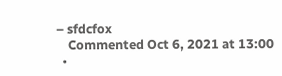– sfdcfox
    Commented Oct 6, 2021 at 13:00
  •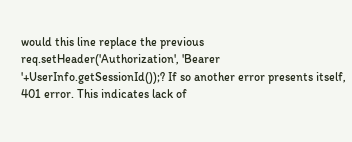would this line replace the previous req.setHeader('Authorization', 'Bearer '+UserInfo.getSessionId());? If so another error presents itself, 401 error. This indicates lack of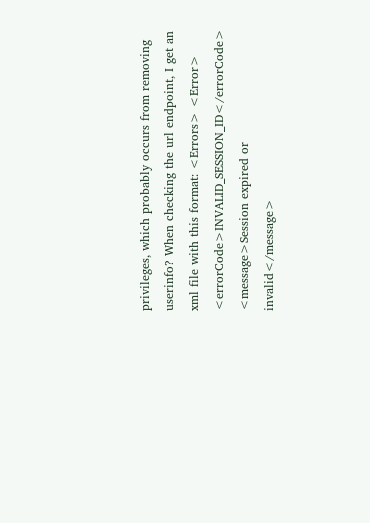privileges, which probably occurs from removing userinfo? When checking the url endpoint, I get an xml file with this format: <Errors> <Error> <errorCode>INVALID_SESSION_ID</errorCode> <message>Session expired or invalid</message>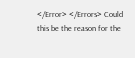</Error> </Errors> Could this be the reason for the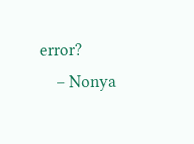error?
    – Nonya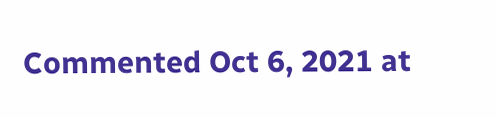Commented Oct 6, 2021 at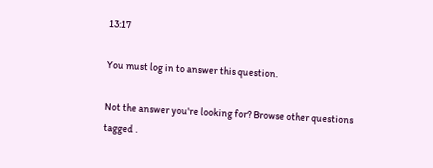13:17

You must log in to answer this question.

Not the answer you're looking for? Browse other questions tagged .